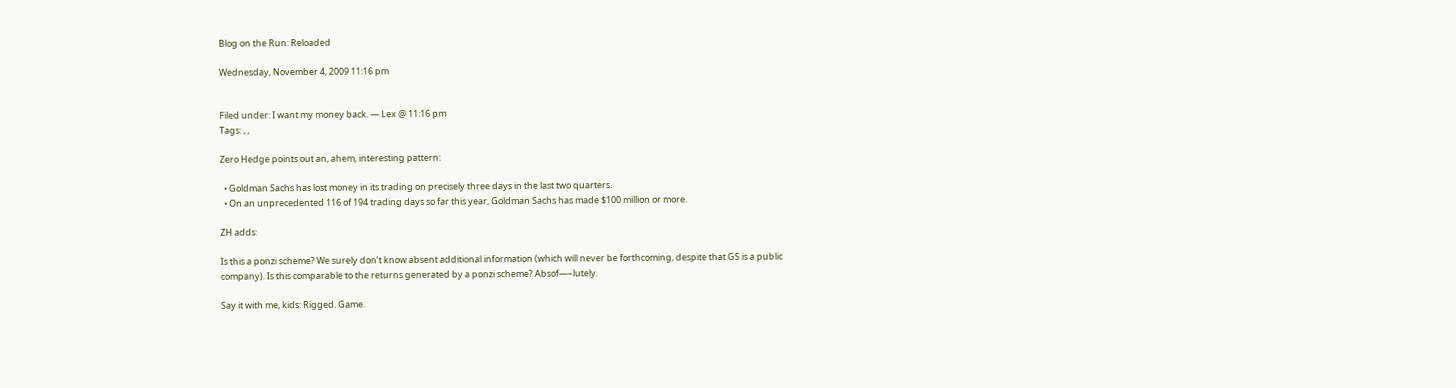Blog on the Run: Reloaded

Wednesday, November 4, 2009 11:16 pm


Filed under: I want my money back. — Lex @ 11:16 pm
Tags: , ,

Zero Hedge points out an, ahem, interesting pattern:

  • Goldman Sachs has lost money in its trading on precisely three days in the last two quarters.
  • On an unprecedented 116 of 194 trading days so far this year, Goldman Sachs has made $100 million or more.

ZH adds:

Is this a ponzi scheme? We surely don’t know absent additional information (which will never be forthcoming, despite that GS is a public company). Is this comparable to the returns generated by a ponzi scheme? Absof—–lutely.

Say it with me, kids: Rigged. Game.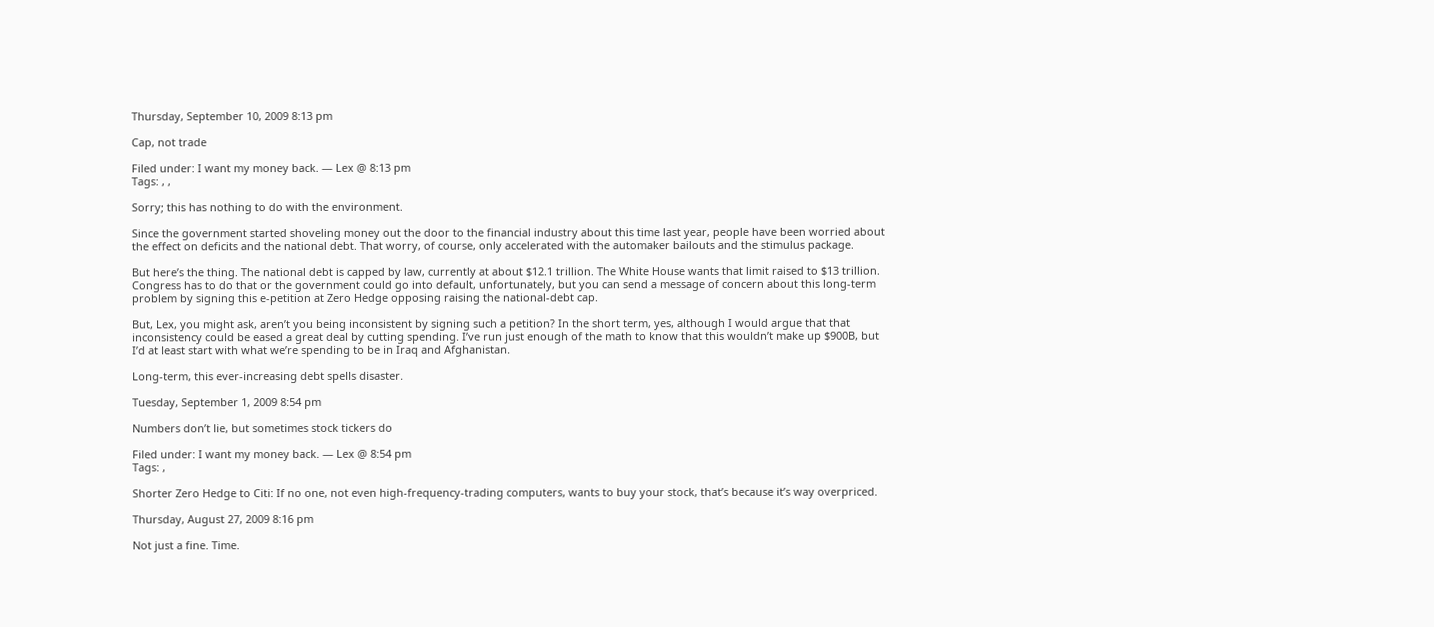Thursday, September 10, 2009 8:13 pm

Cap, not trade

Filed under: I want my money back. — Lex @ 8:13 pm
Tags: , ,

Sorry; this has nothing to do with the environment.

Since the government started shoveling money out the door to the financial industry about this time last year, people have been worried about the effect on deficits and the national debt. That worry, of course, only accelerated with the automaker bailouts and the stimulus package.

But here’s the thing. The national debt is capped by law, currently at about $12.1 trillion. The White House wants that limit raised to $13 trillion. Congress has to do that or the government could go into default, unfortunately, but you can send a message of concern about this long-term problem by signing this e-petition at Zero Hedge opposing raising the national-debt cap.

But, Lex, you might ask, aren’t you being inconsistent by signing such a petition? In the short term, yes, although I would argue that that inconsistency could be eased a great deal by cutting spending. I’ve run just enough of the math to know that this wouldn’t make up $900B, but I’d at least start with what we’re spending to be in Iraq and Afghanistan.

Long-term, this ever-increasing debt spells disaster.

Tuesday, September 1, 2009 8:54 pm

Numbers don’t lie, but sometimes stock tickers do

Filed under: I want my money back. — Lex @ 8:54 pm
Tags: ,

Shorter Zero Hedge to Citi: If no one, not even high-frequency-trading computers, wants to buy your stock, that’s because it’s way overpriced.

Thursday, August 27, 2009 8:16 pm

Not just a fine. Time.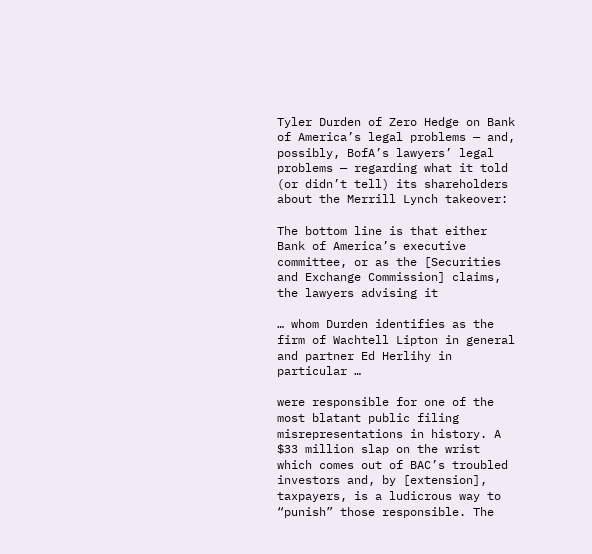Tyler Durden of Zero Hedge on Bank of America’s legal problems — and, possibly, BofA’s lawyers’ legal problems — regarding what it told (or didn’t tell) its shareholders about the Merrill Lynch takeover:

The bottom line is that either Bank of America’s executive committee, or as the [Securities and Exchange Commission] claims, the lawyers advising it

… whom Durden identifies as the firm of Wachtell Lipton in general and partner Ed Herlihy in particular …

were responsible for one of the most blatant public filing misrepresentations in history. A $33 million slap on the wrist which comes out of BAC’s troubled investors and, by [extension], taxpayers, is a ludicrous way to “punish” those responsible. The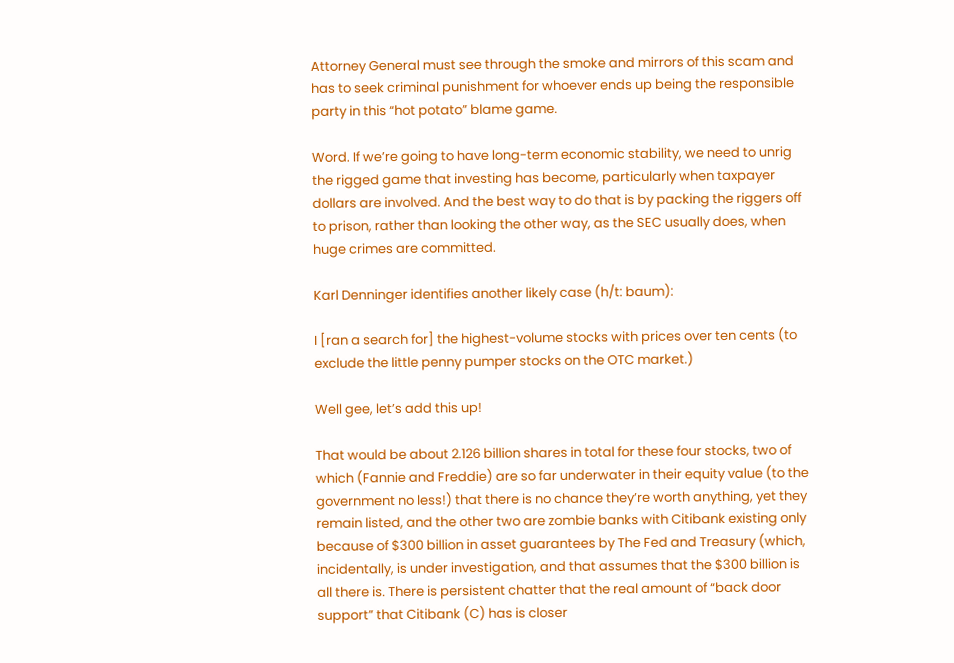Attorney General must see through the smoke and mirrors of this scam and has to seek criminal punishment for whoever ends up being the responsible party in this “hot potato” blame game.

Word. If we’re going to have long-term economic stability, we need to unrig the rigged game that investing has become, particularly when taxpayer dollars are involved. And the best way to do that is by packing the riggers off to prison, rather than looking the other way, as the SEC usually does, when huge crimes are committed.

Karl Denninger identifies another likely case (h/t: baum):

I [ran a search for] the highest-volume stocks with prices over ten cents (to exclude the little penny pumper stocks on the OTC market.)

Well gee, let’s add this up!

That would be about 2.126 billion shares in total for these four stocks, two of which (Fannie and Freddie) are so far underwater in their equity value (to the government no less!) that there is no chance they’re worth anything, yet they remain listed, and the other two are zombie banks with Citibank existing only because of $300 billion in asset guarantees by The Fed and Treasury (which, incidentally, is under investigation, and that assumes that the $300 billion is all there is. There is persistent chatter that the real amount of “back door support” that Citibank (C) has is closer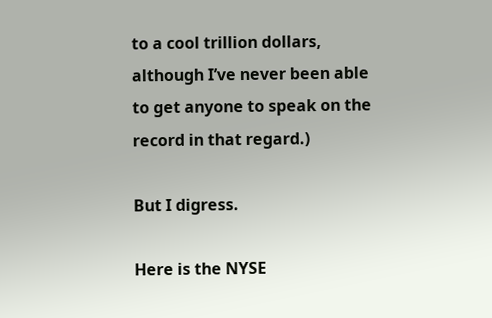to a cool trillion dollars, although I’ve never been able to get anyone to speak on the record in that regard.)

But I digress.

Here is the NYSE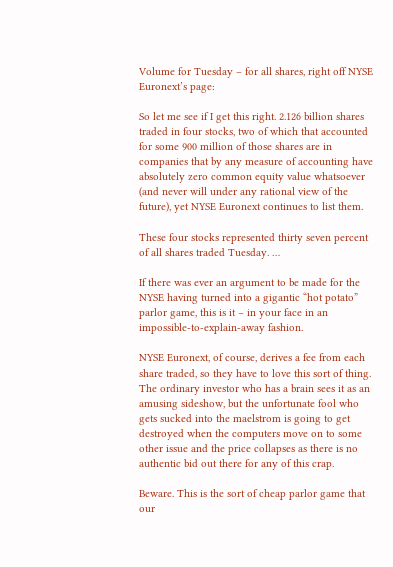Volume for Tuesday – for all shares, right off NYSE Euronext’s page:

So let me see if I get this right. 2.126 billion shares traded in four stocks, two of which that accounted for some 900 million of those shares are in companies that by any measure of accounting have absolutely zero common equity value whatsoever (and never will under any rational view of the future), yet NYSE Euronext continues to list them.

These four stocks represented thirty seven percent of all shares traded Tuesday. …

If there was ever an argument to be made for the NYSE having turned into a gigantic “hot potato” parlor game, this is it – in your face in an impossible-to-explain-away fashion.

NYSE Euronext, of course, derives a fee from each share traded, so they have to love this sort of thing. The ordinary investor who has a brain sees it as an amusing sideshow, but the unfortunate fool who gets sucked into the maelstrom is going to get destroyed when the computers move on to some other issue and the price collapses as there is no authentic bid out there for any of this crap.

Beware. This is the sort of cheap parlor game that our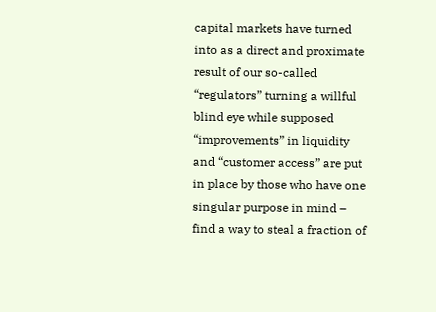capital markets have turned into as a direct and proximate result of our so-called “regulators” turning a willful blind eye while supposed “improvements” in liquidity and “customer access” are put in place by those who have one singular purpose in mind – find a way to steal a fraction of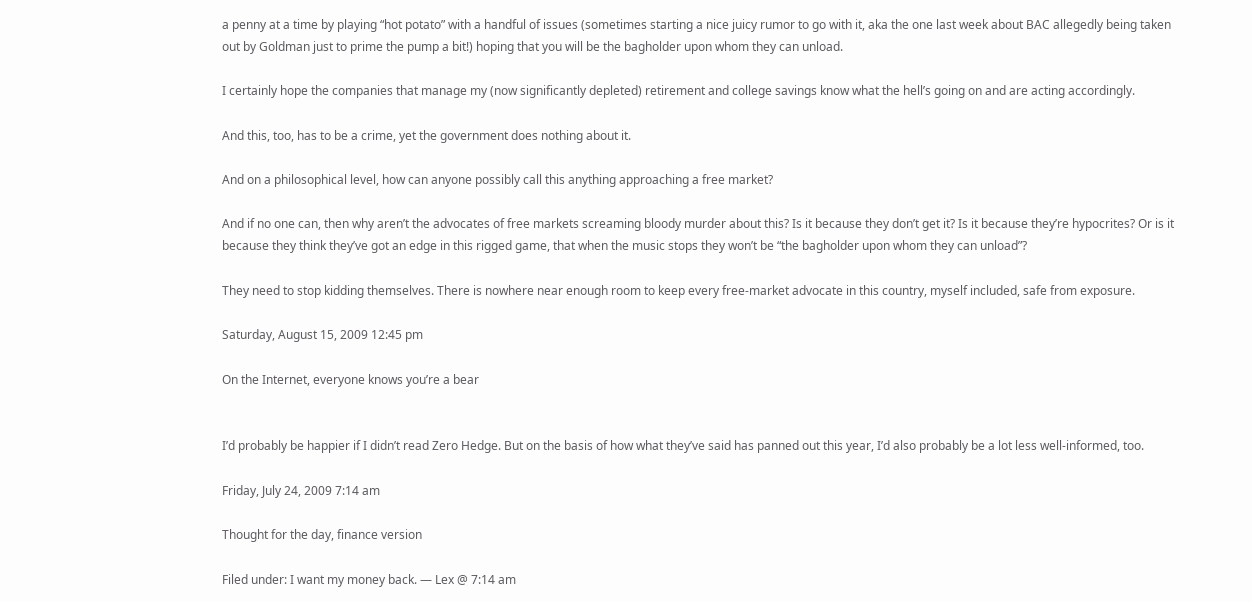a penny at a time by playing “hot potato” with a handful of issues (sometimes starting a nice juicy rumor to go with it, aka the one last week about BAC allegedly being taken out by Goldman just to prime the pump a bit!) hoping that you will be the bagholder upon whom they can unload.

I certainly hope the companies that manage my (now significantly depleted) retirement and college savings know what the hell’s going on and are acting accordingly.

And this, too, has to be a crime, yet the government does nothing about it.

And on a philosophical level, how can anyone possibly call this anything approaching a free market?

And if no one can, then why aren’t the advocates of free markets screaming bloody murder about this? Is it because they don’t get it? Is it because they’re hypocrites? Or is it because they think they’ve got an edge in this rigged game, that when the music stops they won’t be “the bagholder upon whom they can unload”?

They need to stop kidding themselves. There is nowhere near enough room to keep every free-market advocate in this country, myself included, safe from exposure.

Saturday, August 15, 2009 12:45 pm

On the Internet, everyone knows you’re a bear


I’d probably be happier if I didn’t read Zero Hedge. But on the basis of how what they’ve said has panned out this year, I’d also probably be a lot less well-informed, too.

Friday, July 24, 2009 7:14 am

Thought for the day, finance version

Filed under: I want my money back. — Lex @ 7:14 am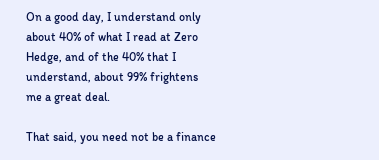On a good day, I understand only about 40% of what I read at Zero Hedge, and of the 40% that I understand, about 99% frightens me a great deal.

That said, you need not be a finance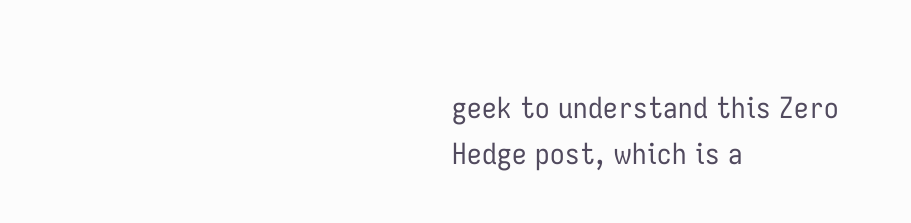geek to understand this Zero Hedge post, which is a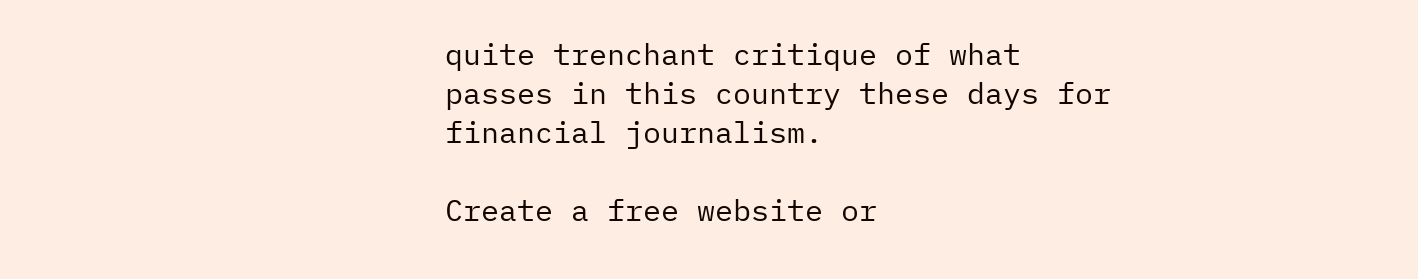quite trenchant critique of what passes in this country these days for financial journalism.

Create a free website or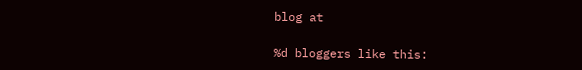blog at

%d bloggers like this: